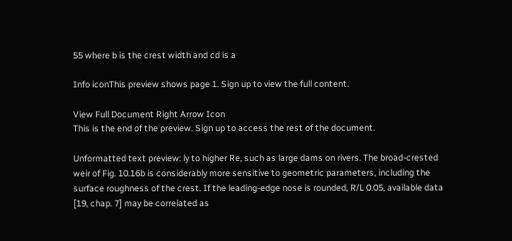55 where b is the crest width and cd is a

Info iconThis preview shows page 1. Sign up to view the full content.

View Full Document Right Arrow Icon
This is the end of the preview. Sign up to access the rest of the document.

Unformatted text preview: ly to higher Re, such as large dams on rivers. The broad-crested weir of Fig. 10.16b is considerably more sensitive to geometric parameters, including the surface roughness of the crest. If the leading-edge nose is rounded, R/L 0.05, available data [19, chap. 7] may be correlated as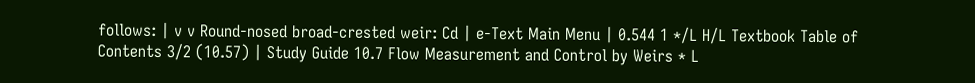follows: | v v Round-nosed broad-crested weir: Cd | e-Text Main Menu | 0.544 1 */L H/L Textbook Table of Contents 3/2 (10.57) | Study Guide 10.7 Flow Measurement and Control by Weirs * L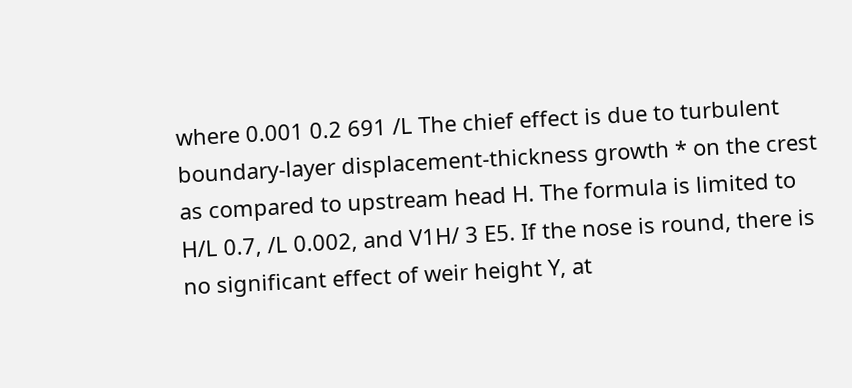where 0.001 0.2 691 /L The chief effect is due to turbulent boundary-layer displacement-thickness growth * on the crest as compared to upstream head H. The formula is limited to H/L 0.7, /L 0.002, and V1H/ 3 E5. If the nose is round, there is no significant effect of weir height Y, at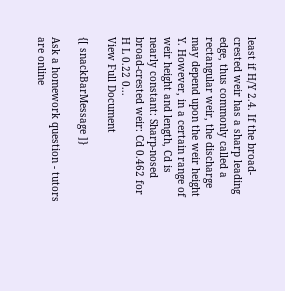least if H/Y 2.4. If the broad-crested weir has a sharp leading edge, thus commonly called a rectangular weir, the discharge may depend upon the weir height Y. However, in a certain range of weir height and length, Cd is nearly constant: Sharp-nosed broad-crested weir: Cd 0.462 for H L 0.22 0...
View Full Document

{[ snackBarMessage ]}

Ask a homework question - tutors are online